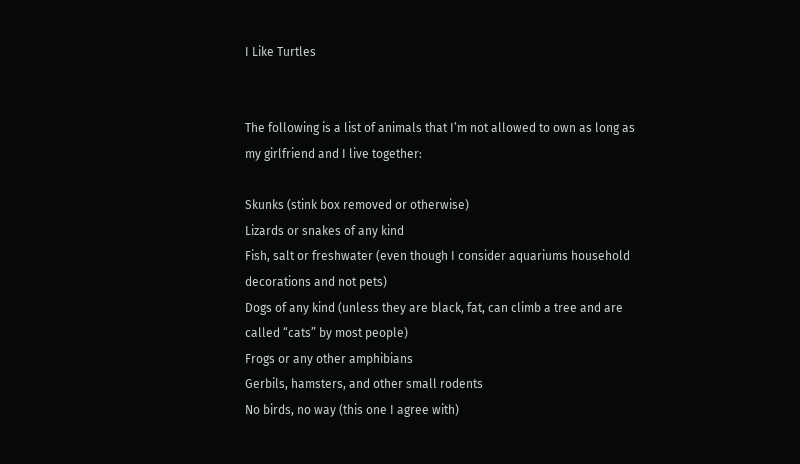I Like Turtles


The following is a list of animals that I’m not allowed to own as long as my girlfriend and I live together:

Skunks (stink box removed or otherwise)
Lizards or snakes of any kind
Fish, salt or freshwater (even though I consider aquariums household decorations and not pets)
Dogs of any kind (unless they are black, fat, can climb a tree and are called “cats” by most people)
Frogs or any other amphibians
Gerbils, hamsters, and other small rodents
No birds, no way (this one I agree with)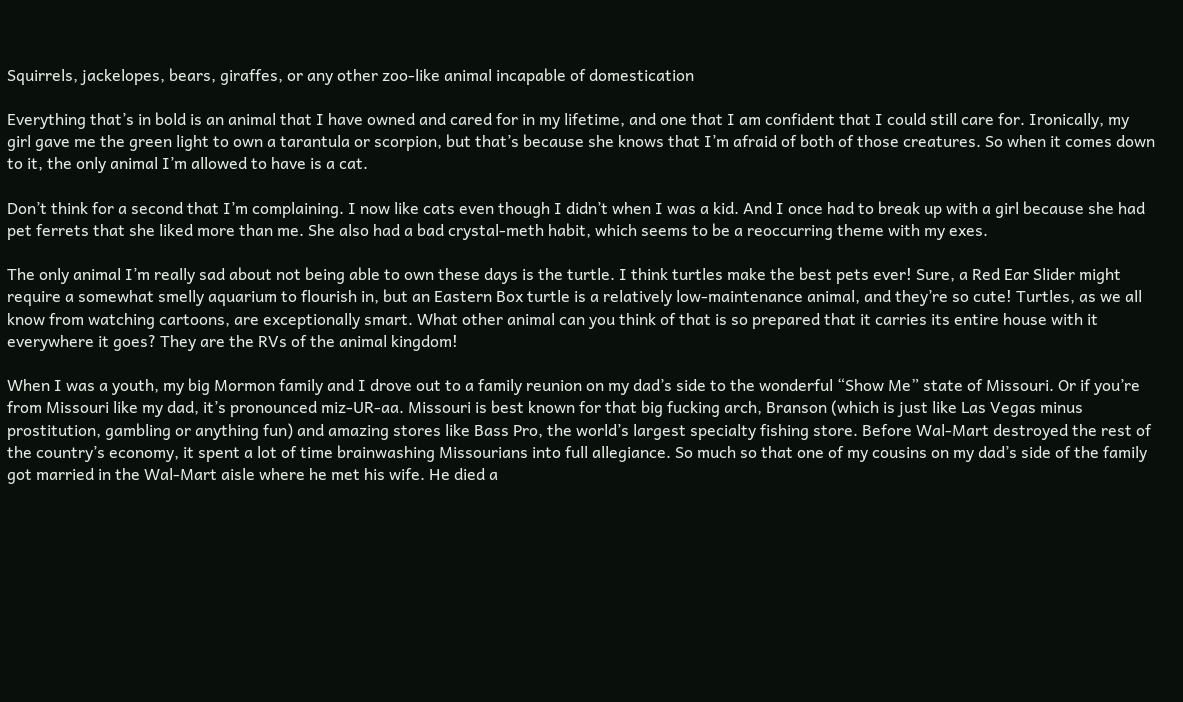Squirrels, jackelopes, bears, giraffes, or any other zoo-like animal incapable of domestication

Everything that’s in bold is an animal that I have owned and cared for in my lifetime, and one that I am confident that I could still care for. Ironically, my girl gave me the green light to own a tarantula or scorpion, but that’s because she knows that I’m afraid of both of those creatures. So when it comes down to it, the only animal I’m allowed to have is a cat.

Don’t think for a second that I’m complaining. I now like cats even though I didn’t when I was a kid. And I once had to break up with a girl because she had pet ferrets that she liked more than me. She also had a bad crystal-meth habit, which seems to be a reoccurring theme with my exes.

The only animal I’m really sad about not being able to own these days is the turtle. I think turtles make the best pets ever! Sure, a Red Ear Slider might require a somewhat smelly aquarium to flourish in, but an Eastern Box turtle is a relatively low-maintenance animal, and they’re so cute! Turtles, as we all know from watching cartoons, are exceptionally smart. What other animal can you think of that is so prepared that it carries its entire house with it everywhere it goes? They are the RVs of the animal kingdom!

When I was a youth, my big Mormon family and I drove out to a family reunion on my dad’s side to the wonderful “Show Me” state of Missouri. Or if you’re from Missouri like my dad, it’s pronounced miz-UR-aa. Missouri is best known for that big fucking arch, Branson (which is just like Las Vegas minus prostitution, gambling or anything fun) and amazing stores like Bass Pro, the world’s largest specialty fishing store. Before Wal-Mart destroyed the rest of the country’s economy, it spent a lot of time brainwashing Missourians into full allegiance. So much so that one of my cousins on my dad’s side of the family got married in the Wal-Mart aisle where he met his wife. He died a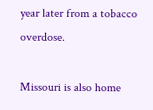year later from a tobacco overdose.

Missouri is also home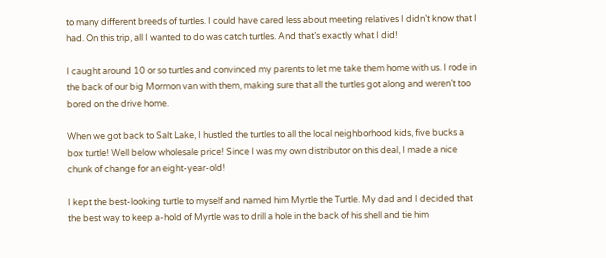to many different breeds of turtles. I could have cared less about meeting relatives I didn’t know that I had. On this trip, all I wanted to do was catch turtles. And that’s exactly what I did!

I caught around 10 or so turtles and convinced my parents to let me take them home with us. I rode in the back of our big Mormon van with them, making sure that all the turtles got along and weren’t too bored on the drive home.

When we got back to Salt Lake, I hustled the turtles to all the local neighborhood kids, five bucks a box turtle! Well below wholesale price! Since I was my own distributor on this deal, I made a nice chunk of change for an eight-year-old!

I kept the best-looking turtle to myself and named him Myrtle the Turtle. My dad and I decided that the best way to keep a-hold of Myrtle was to drill a hole in the back of his shell and tie him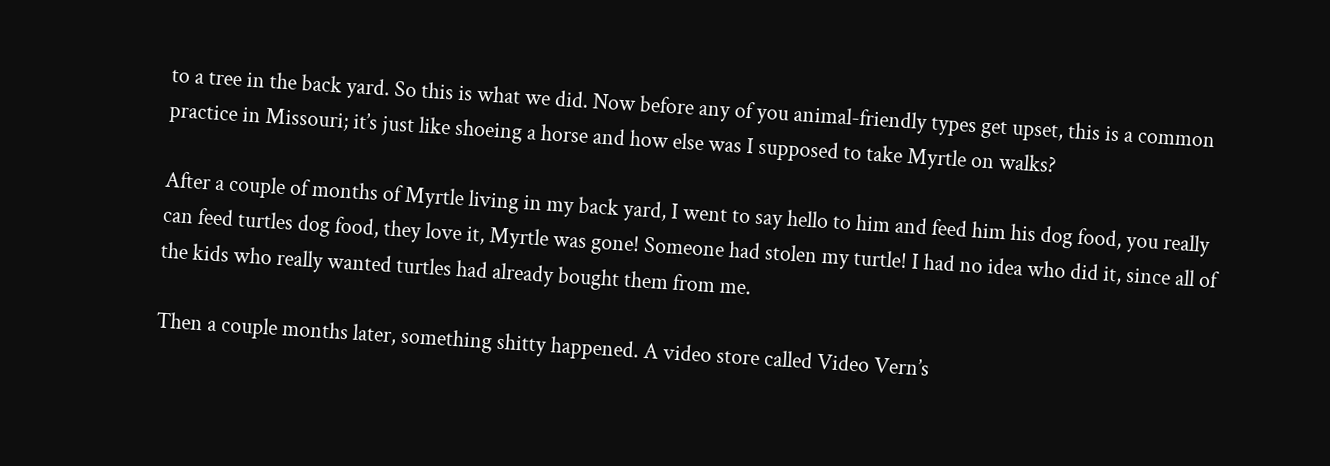to a tree in the back yard. So this is what we did. Now before any of you animal-friendly types get upset, this is a common practice in Missouri; it’s just like shoeing a horse and how else was I supposed to take Myrtle on walks?

After a couple of months of Myrtle living in my back yard, I went to say hello to him and feed him his dog food, you really can feed turtles dog food, they love it, Myrtle was gone! Someone had stolen my turtle! I had no idea who did it, since all of the kids who really wanted turtles had already bought them from me.

Then a couple months later, something shitty happened. A video store called Video Vern’s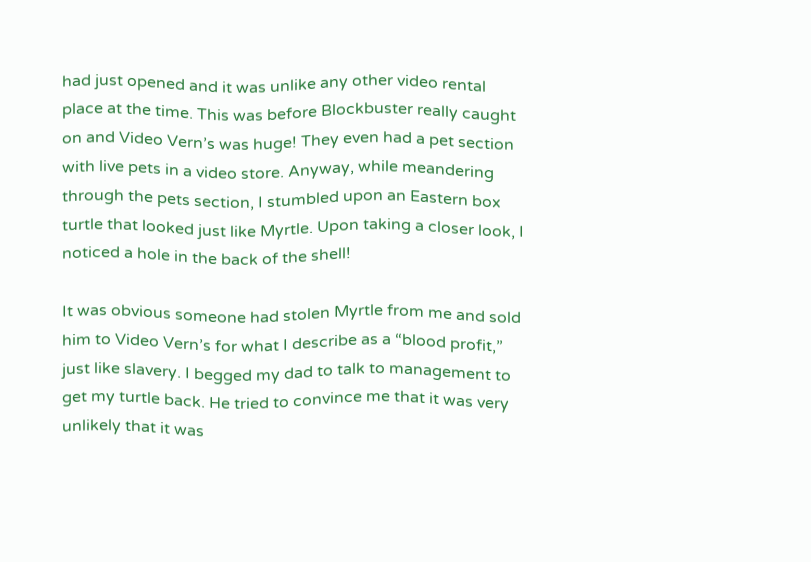had just opened and it was unlike any other video rental place at the time. This was before Blockbuster really caught on and Video Vern’s was huge! They even had a pet section with live pets in a video store. Anyway, while meandering through the pets section, I stumbled upon an Eastern box turtle that looked just like Myrtle. Upon taking a closer look, I noticed a hole in the back of the shell!

It was obvious someone had stolen Myrtle from me and sold him to Video Vern’s for what I describe as a “blood profit,” just like slavery. I begged my dad to talk to management to get my turtle back. He tried to convince me that it was very unlikely that it was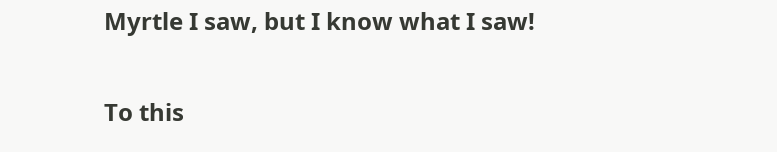Myrtle I saw, but I know what I saw!

To this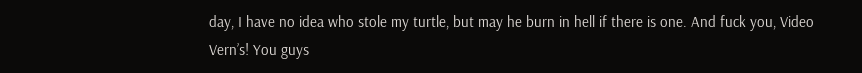day, I have no idea who stole my turtle, but may he burn in hell if there is one. And fuck you, Video Vern’s! You guys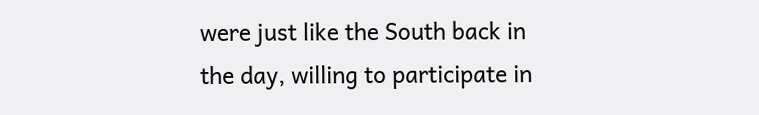were just like the South back in the day, willing to participate in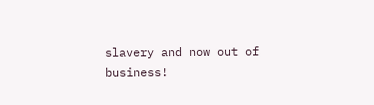slavery and now out of business!